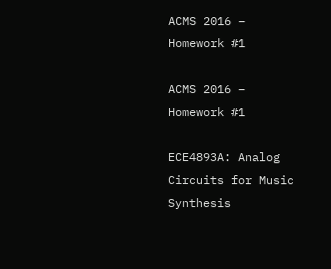ACMS 2016 – Homework #1

ACMS 2016 – Homework #1

ECE4893A: Analog Circuits for Music Synthesis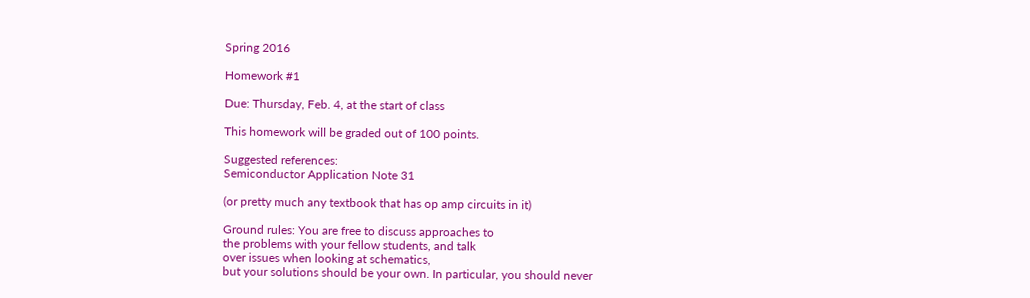Spring 2016

Homework #1

Due: Thursday, Feb. 4, at the start of class

This homework will be graded out of 100 points.

Suggested references:
Semiconductor Application Note 31

(or pretty much any textbook that has op amp circuits in it)

Ground rules: You are free to discuss approaches to
the problems with your fellow students, and talk
over issues when looking at schematics,
but your solutions should be your own. In particular, you should never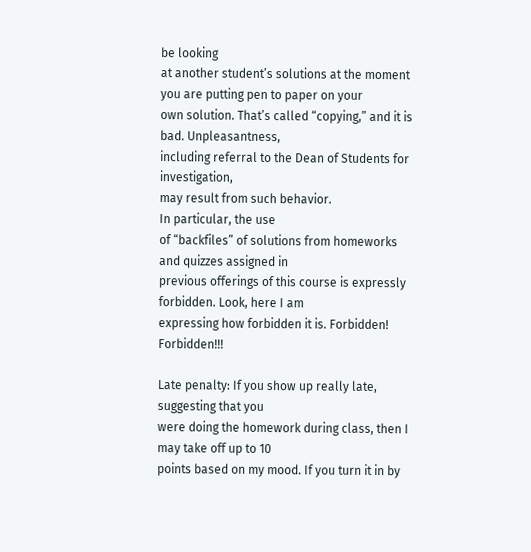be looking
at another student’s solutions at the moment
you are putting pen to paper on your
own solution. That’s called “copying,” and it is bad. Unpleasantness,
including referral to the Dean of Students for investigation,
may result from such behavior.
In particular, the use
of “backfiles” of solutions from homeworks and quizzes assigned in
previous offerings of this course is expressly forbidden. Look, here I am
expressing how forbidden it is. Forbidden! Forbidden!!!

Late penalty: If you show up really late, suggesting that you
were doing the homework during class, then I may take off up to 10
points based on my mood. If you turn it in by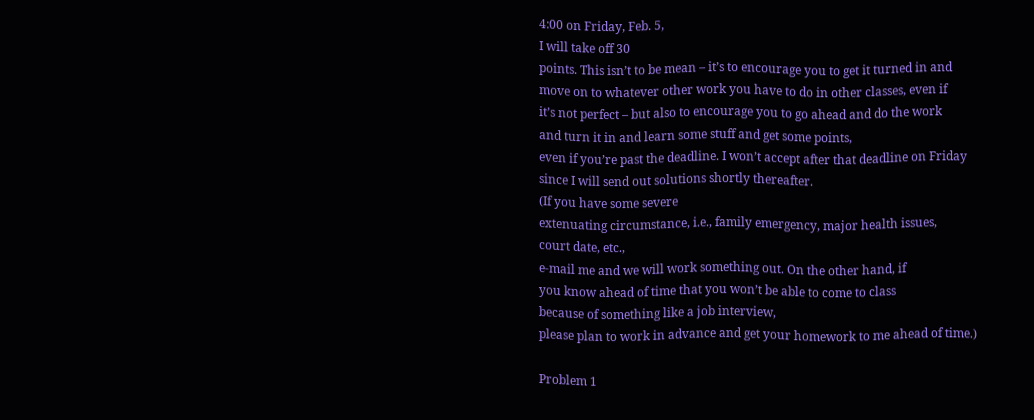4:00 on Friday, Feb. 5,
I will take off 30
points. This isn’t to be mean – it’s to encourage you to get it turned in and
move on to whatever other work you have to do in other classes, even if
it’s not perfect – but also to encourage you to go ahead and do the work
and turn it in and learn some stuff and get some points,
even if you’re past the deadline. I won’t accept after that deadline on Friday
since I will send out solutions shortly thereafter.
(If you have some severe
extenuating circumstance, i.e., family emergency, major health issues,
court date, etc.,
e-mail me and we will work something out. On the other hand, if
you know ahead of time that you won’t be able to come to class
because of something like a job interview,
please plan to work in advance and get your homework to me ahead of time.)

Problem 1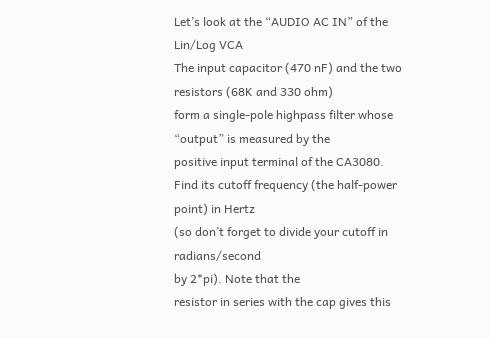Let’s look at the “AUDIO AC IN” of the
Lin/Log VCA
The input capacitor (470 nF) and the two resistors (68K and 330 ohm)
form a single-pole highpass filter whose “output” is measured by the
positive input terminal of the CA3080.
Find its cutoff frequency (the half-power
point) in Hertz
(so don’t forget to divide your cutoff in radians/second
by 2*pi). Note that the
resistor in series with the cap gives this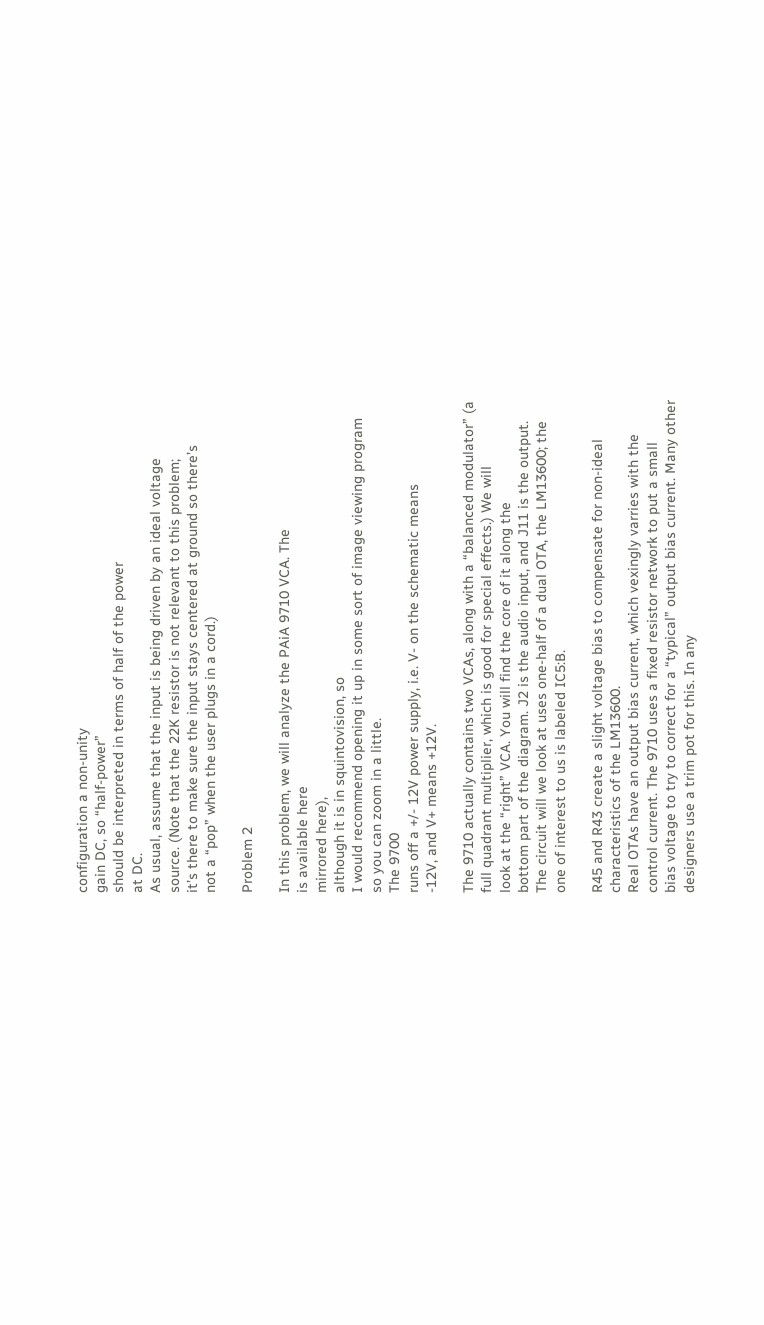configuration a non-unity
gain DC, so “half-power”
should be interpreted in terms of half of the power
at DC.
As usual, assume that the input is being driven by an ideal voltage
source. (Note that the 22K resistor is not relevant to this problem;
it’s there to make sure the input stays centered at ground so there’s
not a “pop” when the user plugs in a cord.)

Problem 2

In this problem, we will analyze the PAiA 9710 VCA. The
is available here
mirrored here),
although it is in squintovision, so
I would recommend opening it up in some sort of image viewing program
so you can zoom in a little.
The 9700
runs off a +/- 12V power supply, i.e. V- on the schematic means
-12V, and V+ means +12V.

The 9710 actually contains two VCAs, along with a “balanced modulator” (a
full quadrant multiplier, which is good for special effects.) We will
look at the “right” VCA. You will find the core of it along the
bottom part of the diagram. J2 is the audio input, and J11 is the output.
The circuit will we look at uses one-half of a dual OTA, the LM13600; the
one of interest to us is labeled IC5:B.

R45 and R43 create a slight voltage bias to compensate for non-ideal
characteristics of the LM13600.
Real OTAs have an output bias current, which vexingly varries with the
control current. The 9710 uses a fixed resistor network to put a small
bias voltage to try to correct for a “typical” output bias current. Many other
designers use a trim pot for this. In any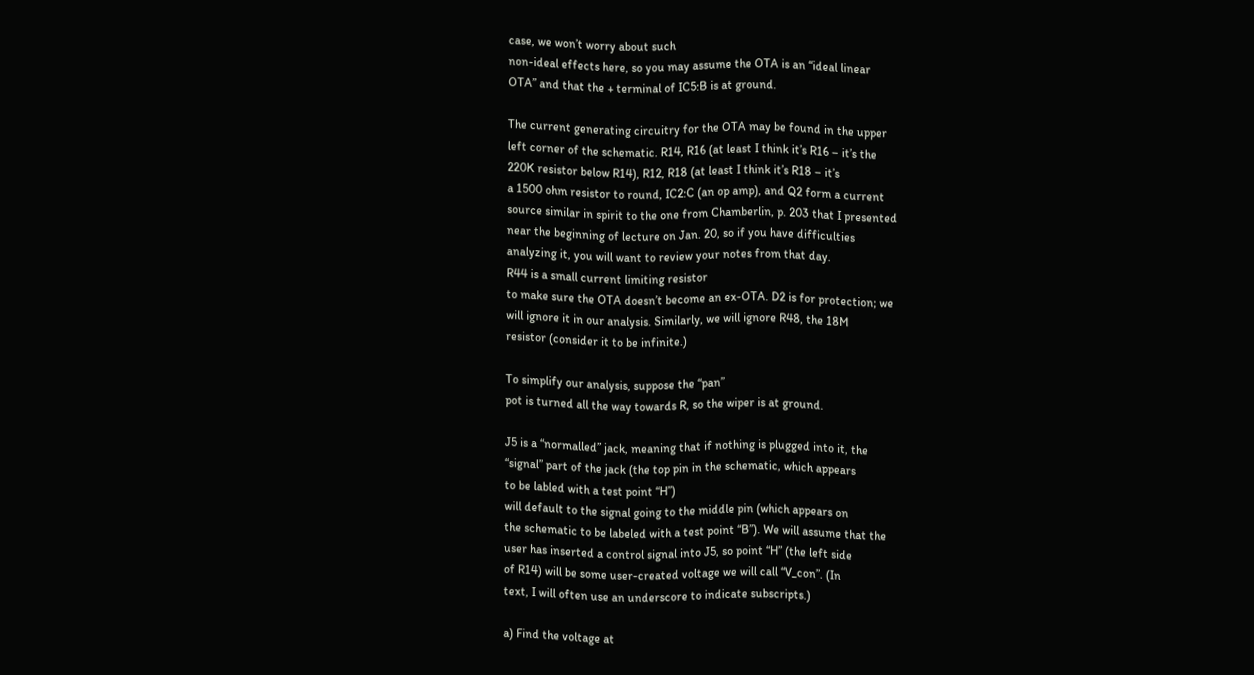case, we won’t worry about such
non-ideal effects here, so you may assume the OTA is an “ideal linear
OTA” and that the + terminal of IC5:B is at ground.

The current generating circuitry for the OTA may be found in the upper
left corner of the schematic. R14, R16 (at least I think it’s R16 – it’s the
220K resistor below R14), R12, R18 (at least I think it’s R18 – it’s
a 1500 ohm resistor to round, IC2:C (an op amp), and Q2 form a current
source similar in spirit to the one from Chamberlin, p. 203 that I presented
near the beginning of lecture on Jan. 20, so if you have difficulties
analyzing it, you will want to review your notes from that day.
R44 is a small current limiting resistor
to make sure the OTA doesn’t become an ex-OTA. D2 is for protection; we
will ignore it in our analysis. Similarly, we will ignore R48, the 18M
resistor (consider it to be infinite.)

To simplify our analysis, suppose the “pan”
pot is turned all the way towards R, so the wiper is at ground.

J5 is a “normalled” jack, meaning that if nothing is plugged into it, the
“signal” part of the jack (the top pin in the schematic, which appears
to be labled with a test point “H”)
will default to the signal going to the middle pin (which appears on
the schematic to be labeled with a test point “B”). We will assume that the
user has inserted a control signal into J5, so point “H” (the left side
of R14) will be some user-created voltage we will call “V_con”. (In
text, I will often use an underscore to indicate subscripts.)

a) Find the voltage at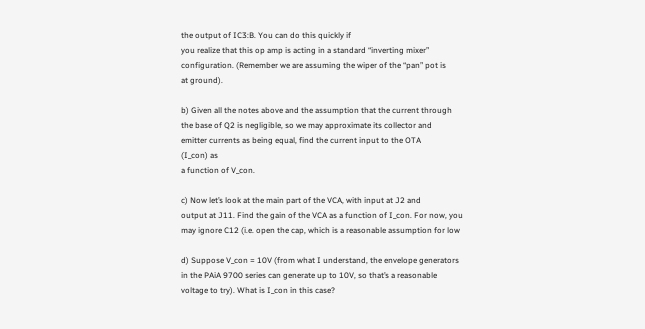the output of IC3:B. You can do this quickly if
you realize that this op amp is acting in a standard “inverting mixer”
configuration. (Remember we are assuming the wiper of the “pan” pot is
at ground).

b) Given all the notes above and the assumption that the current through
the base of Q2 is negligible, so we may approximate its collector and
emitter currents as being equal, find the current input to the OTA
(I_con) as
a function of V_con.

c) Now let’s look at the main part of the VCA, with input at J2 and
output at J11. Find the gain of the VCA as a function of I_con. For now, you
may ignore C12 (i.e. open the cap, which is a reasonable assumption for low

d) Suppose V_con = 10V (from what I understand, the envelope generators
in the PAiA 9700 series can generate up to 10V, so that’s a reasonable
voltage to try). What is I_con in this case?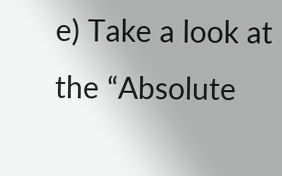e) Take a look at the “Absolute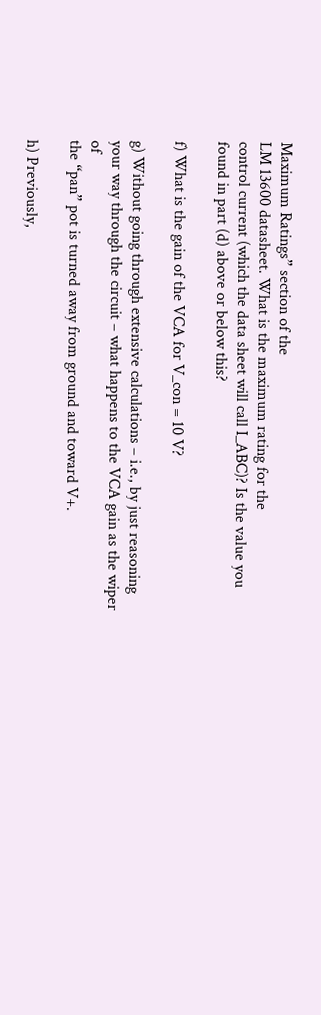Maximum Ratings” section of the
LM 13600 datasheet. What is the maximum rating for the
control current (which the data sheet will call I_ABC)? Is the value you
found in part (d) above or below this?

f) What is the gain of the VCA for V_con = 10 V?

g) Without going through extensive calculations – i.e., by just reasoning
your way through the circuit – what happens to the VCA gain as the wiper of
the “pan” pot is turned away from ground and toward V+.

h) Previously,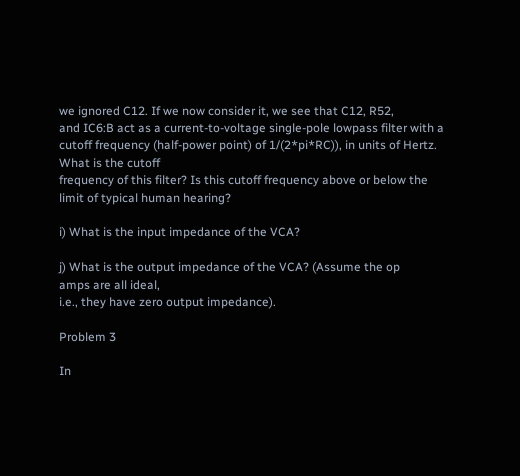we ignored C12. If we now consider it, we see that C12, R52,
and IC6:B act as a current-to-voltage single-pole lowpass filter with a
cutoff frequency (half-power point) of 1/(2*pi*RC)), in units of Hertz.
What is the cutoff
frequency of this filter? Is this cutoff frequency above or below the
limit of typical human hearing?

i) What is the input impedance of the VCA?

j) What is the output impedance of the VCA? (Assume the op
amps are all ideal,
i.e., they have zero output impedance).

Problem 3

In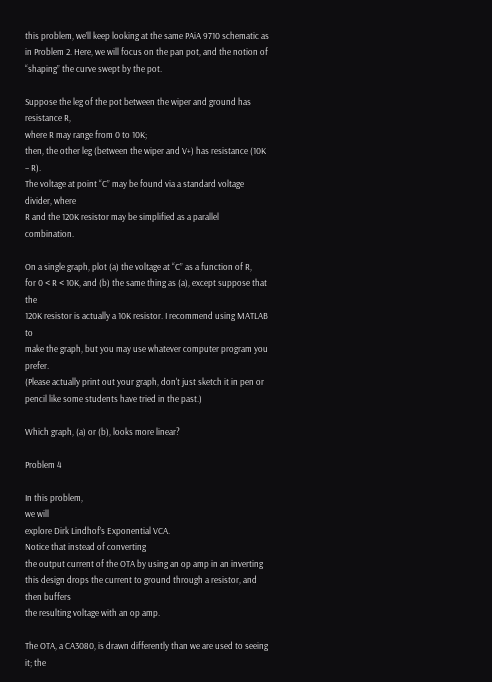this problem, we’ll keep looking at the same PAiA 9710 schematic as
in Problem 2. Here, we will focus on the pan pot, and the notion of
“shaping” the curve swept by the pot.

Suppose the leg of the pot between the wiper and ground has resistance R,
where R may range from 0 to 10K;
then, the other leg (between the wiper and V+) has resistance (10K – R).
The voltage at point “C” may be found via a standard voltage divider, where
R and the 120K resistor may be simplified as a parallel combination.

On a single graph, plot (a) the voltage at “C” as a function of R,
for 0 < R < 10K, and (b) the same thing as (a), except suppose that the
120K resistor is actually a 10K resistor. I recommend using MATLAB to
make the graph, but you may use whatever computer program you prefer.
(Please actually print out your graph, don't just sketch it in pen or
pencil like some students have tried in the past.)

Which graph, (a) or (b), looks more linear?

Problem 4

In this problem,
we will
explore Dirk Lindhof’s Exponential VCA.
Notice that instead of converting
the output current of the OTA by using an op amp in an inverting
this design drops the current to ground through a resistor, and then buffers
the resulting voltage with an op amp.

The OTA, a CA3080, is drawn differently than we are used to seeing it; the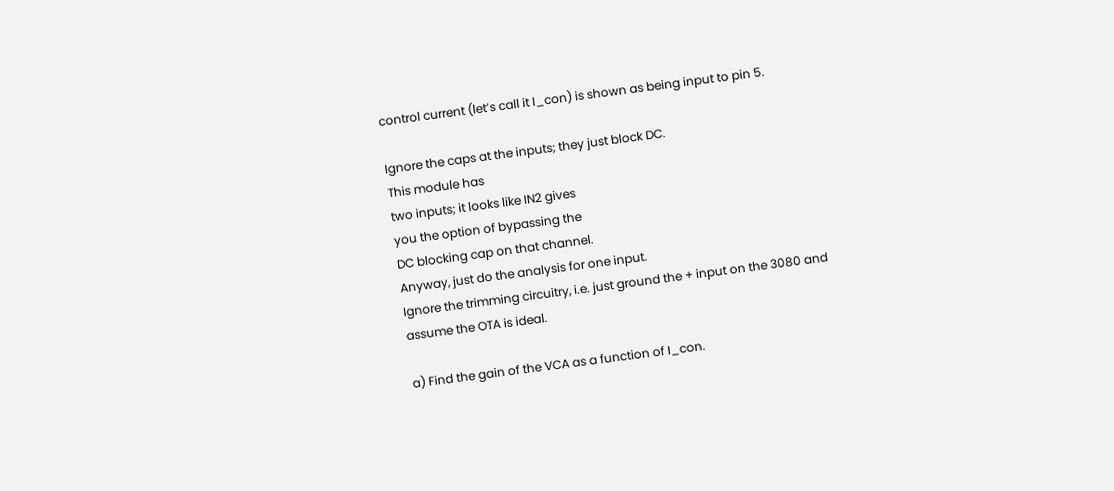control current (let’s call it I_con) is shown as being input to pin 5.

Ignore the caps at the inputs; they just block DC.
This module has
two inputs; it looks like IN2 gives
you the option of bypassing the
DC blocking cap on that channel.
Anyway, just do the analysis for one input.
Ignore the trimming circuitry, i.e. just ground the + input on the 3080 and
assume the OTA is ideal.

a) Find the gain of the VCA as a function of I_con.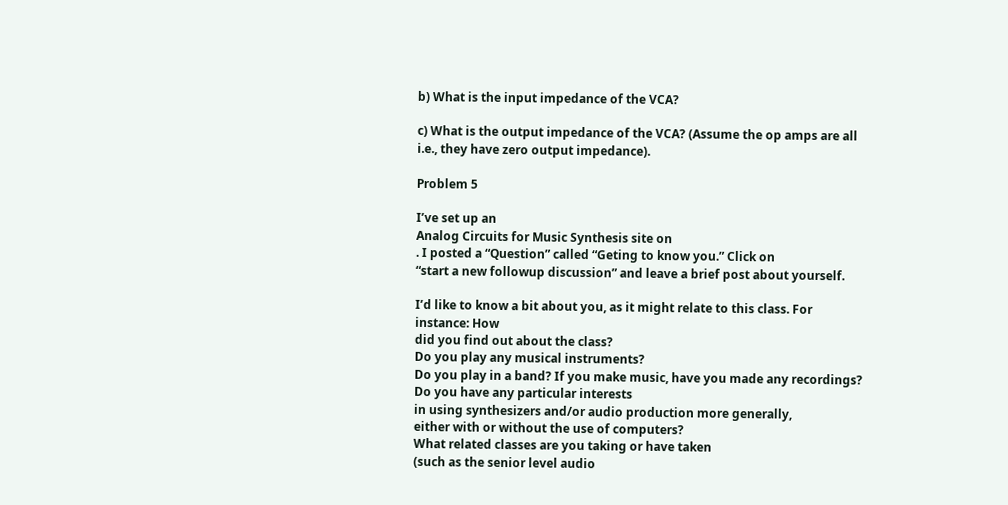b) What is the input impedance of the VCA?

c) What is the output impedance of the VCA? (Assume the op amps are all
i.e., they have zero output impedance).

Problem 5

I’ve set up an
Analog Circuits for Music Synthesis site on
. I posted a “Question” called “Geting to know you.” Click on
“start a new followup discussion” and leave a brief post about yourself.

I’d like to know a bit about you, as it might relate to this class. For
instance: How
did you find out about the class?
Do you play any musical instruments?
Do you play in a band? If you make music, have you made any recordings?
Do you have any particular interests
in using synthesizers and/or audio production more generally,
either with or without the use of computers?
What related classes are you taking or have taken
(such as the senior level audio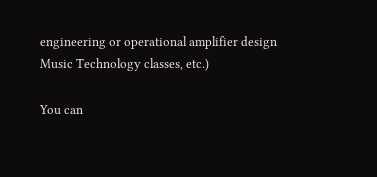engineering or operational amplifier design
Music Technology classes, etc.)

You can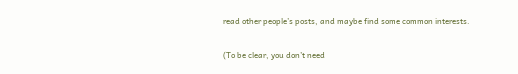read other people’s posts, and maybe find some common interests.

(To be clear, you don’t need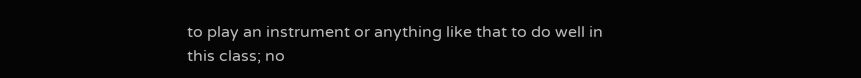to play an instrument or anything like that to do well in
this class; no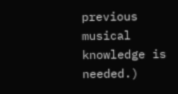previous musical knowledge is needed.)